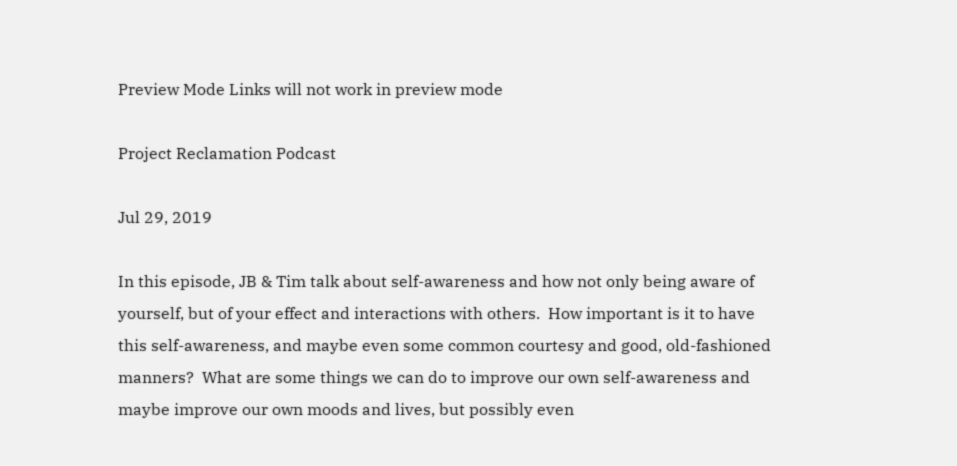Preview Mode Links will not work in preview mode

Project Reclamation Podcast

Jul 29, 2019

In this episode, JB & Tim talk about self-awareness and how not only being aware of yourself, but of your effect and interactions with others.  How important is it to have this self-awareness, and maybe even some common courtesy and good, old-fashioned manners?  What are some things we can do to improve our own self-awareness and maybe improve our own moods and lives, but possibly even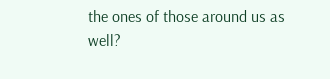the ones of those around us as well?